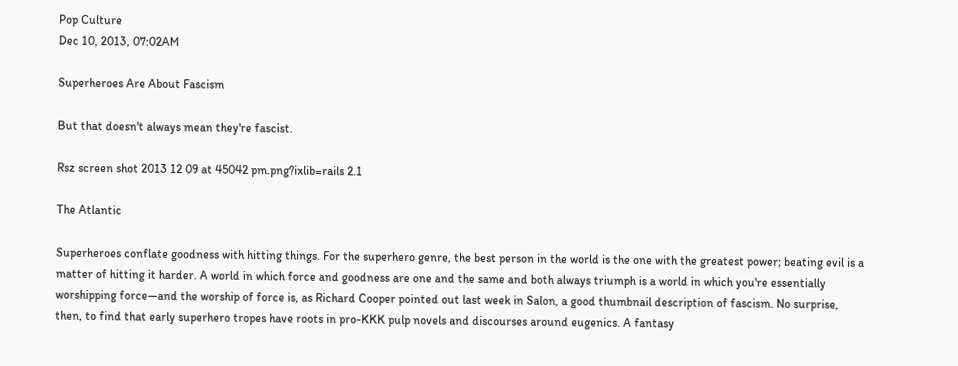Pop Culture
Dec 10, 2013, 07:02AM

Superheroes Are About Fascism

But that doesn't always mean they're fascist.

Rsz screen shot 2013 12 09 at 45042 pm.png?ixlib=rails 2.1

The Atlantic

Superheroes conflate goodness with hitting things. For the superhero genre, the best person in the world is the one with the greatest power; beating evil is a matter of hitting it harder. A world in which force and goodness are one and the same and both always triumph is a world in which you're essentially worshipping force—and the worship of force is, as Richard Cooper pointed out last week in Salon, a good thumbnail description of fascism. No surprise, then, to find that early superhero tropes have roots in pro-KKK pulp novels and discourses around eugenics. A fantasy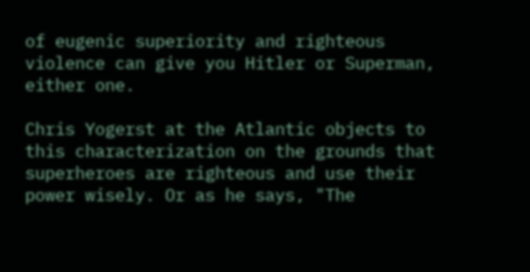of eugenic superiority and righteous violence can give you Hitler or Superman, either one.

Chris Yogerst at the Atlantic objects to this characterization on the grounds that superheroes are righteous and use their power wisely. Or as he says, "The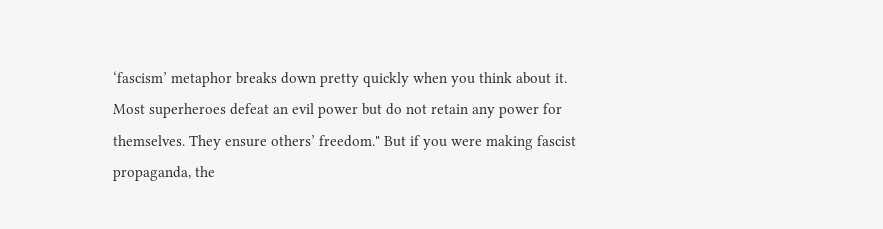‘fascism’ metaphor breaks down pretty quickly when you think about it. Most superheroes defeat an evil power but do not retain any power for themselves. They ensure others’ freedom." But if you were making fascist propaganda, the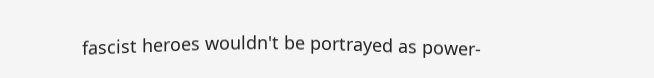fascist heroes wouldn't be portrayed as power-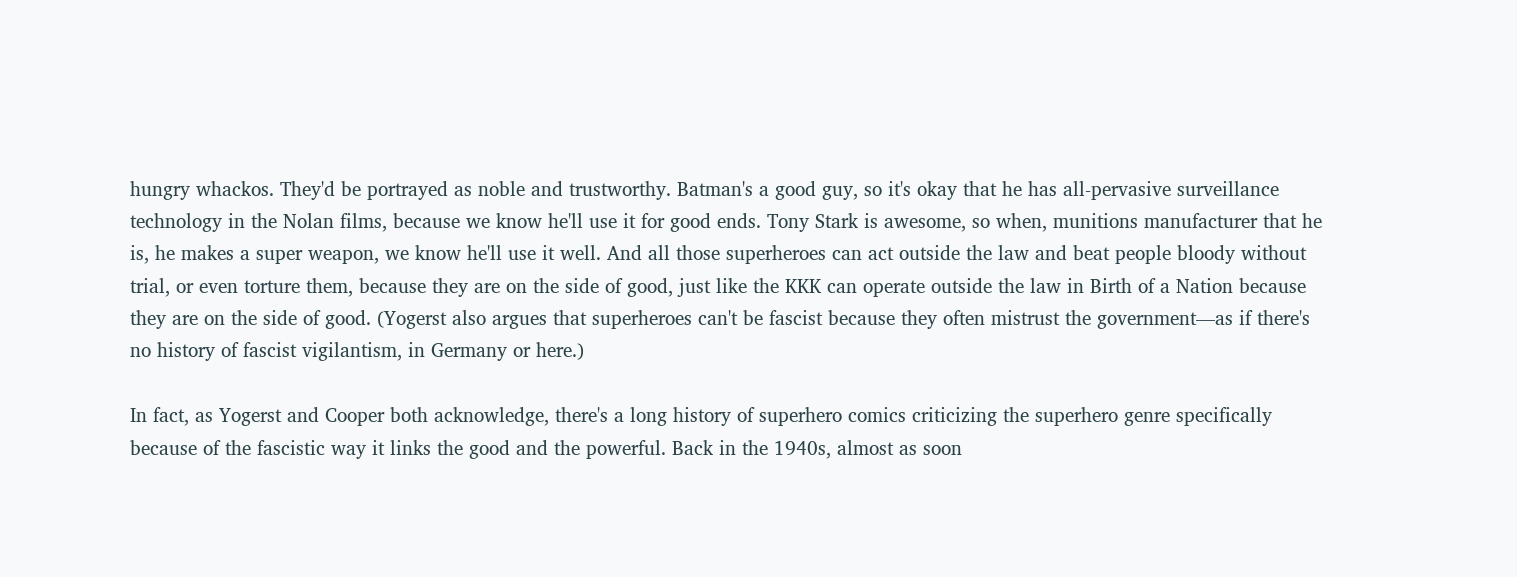hungry whackos. They'd be portrayed as noble and trustworthy. Batman's a good guy, so it's okay that he has all-pervasive surveillance technology in the Nolan films, because we know he'll use it for good ends. Tony Stark is awesome, so when, munitions manufacturer that he is, he makes a super weapon, we know he'll use it well. And all those superheroes can act outside the law and beat people bloody without trial, or even torture them, because they are on the side of good, just like the KKK can operate outside the law in Birth of a Nation because they are on the side of good. (Yogerst also argues that superheroes can't be fascist because they often mistrust the government—as if there's no history of fascist vigilantism, in Germany or here.)

In fact, as Yogerst and Cooper both acknowledge, there's a long history of superhero comics criticizing the superhero genre specifically because of the fascistic way it links the good and the powerful. Back in the 1940s, almost as soon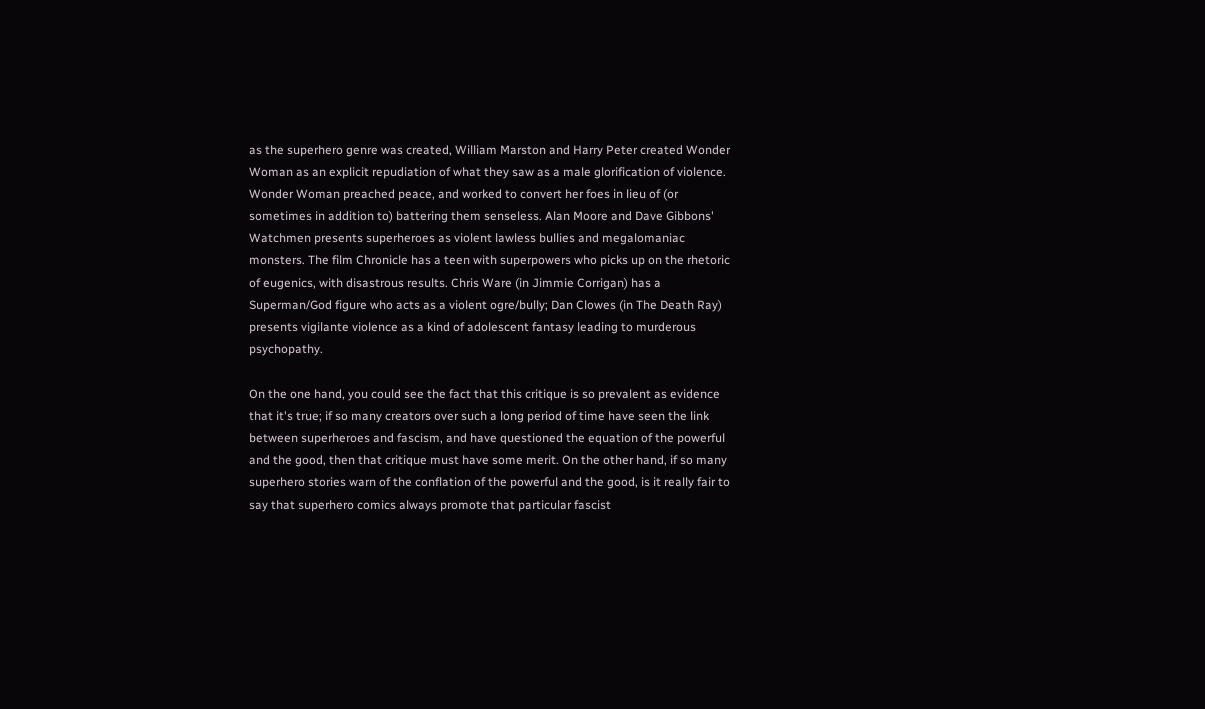as the superhero genre was created, William Marston and Harry Peter created Wonder Woman as an explicit repudiation of what they saw as a male glorification of violence. Wonder Woman preached peace, and worked to convert her foes in lieu of (or sometimes in addition to) battering them senseless. Alan Moore and Dave Gibbons' Watchmen presents superheroes as violent lawless bullies and megalomaniac monsters. The film Chronicle has a teen with superpowers who picks up on the rhetoric of eugenics, with disastrous results. Chris Ware (in Jimmie Corrigan) has a Superman/God figure who acts as a violent ogre/bully; Dan Clowes (in The Death Ray) presents vigilante violence as a kind of adolescent fantasy leading to murderous psychopathy.

On the one hand, you could see the fact that this critique is so prevalent as evidence that it's true; if so many creators over such a long period of time have seen the link between superheroes and fascism, and have questioned the equation of the powerful and the good, then that critique must have some merit. On the other hand, if so many superhero stories warn of the conflation of the powerful and the good, is it really fair to say that superhero comics always promote that particular fascist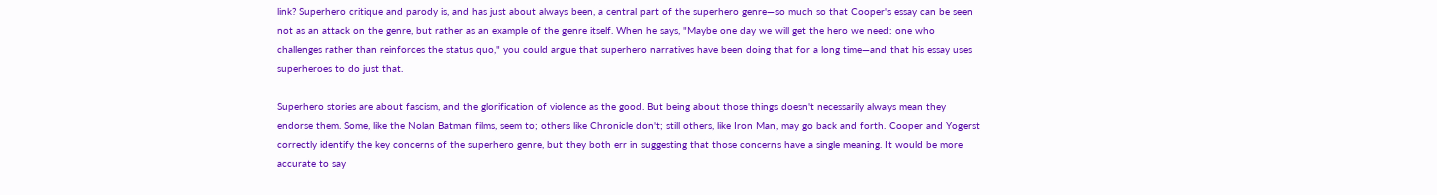link? Superhero critique and parody is, and has just about always been, a central part of the superhero genre—so much so that Cooper's essay can be seen not as an attack on the genre, but rather as an example of the genre itself. When he says, "Maybe one day we will get the hero we need: one who challenges rather than reinforces the status quo," you could argue that superhero narratives have been doing that for a long time—and that his essay uses superheroes to do just that.

Superhero stories are about fascism, and the glorification of violence as the good. But being about those things doesn't necessarily always mean they endorse them. Some, like the Nolan Batman films, seem to; others like Chronicle don't; still others, like Iron Man, may go back and forth. Cooper and Yogerst correctly identify the key concerns of the superhero genre, but they both err in suggesting that those concerns have a single meaning. It would be more accurate to say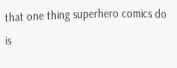that one thing superhero comics do is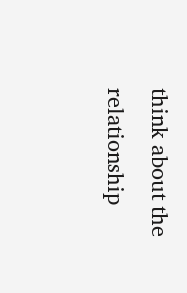think about the relationship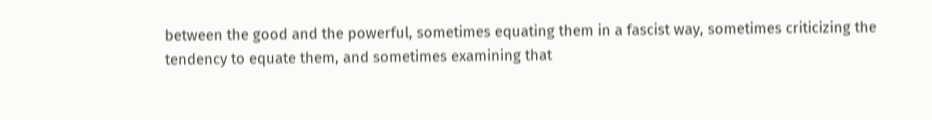between the good and the powerful, sometimes equating them in a fascist way, sometimes criticizing the tendency to equate them, and sometimes examining that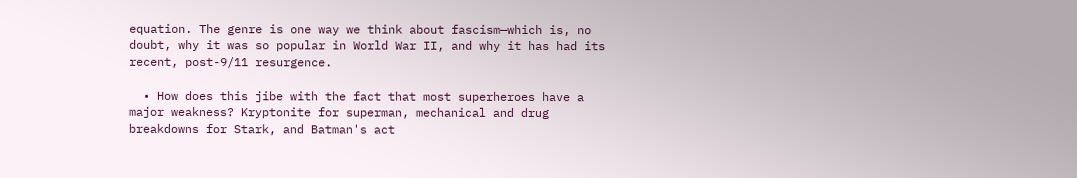equation. The genre is one way we think about fascism—which is, no doubt, why it was so popular in World War II, and why it has had its recent, post-9/11 resurgence.

  • How does this jibe with the fact that most superheroes have a major weakness? Kryptonite for superman, mechanical and drug breakdowns for Stark, and Batman's act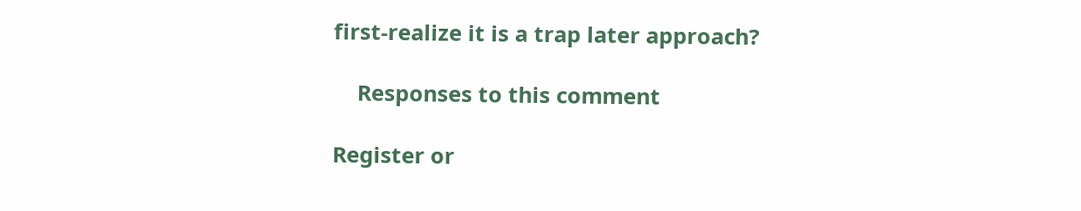first-realize it is a trap later approach?

    Responses to this comment

Register or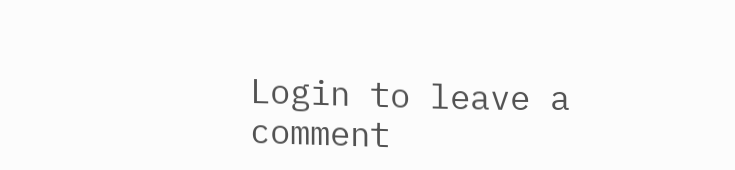Login to leave a comment